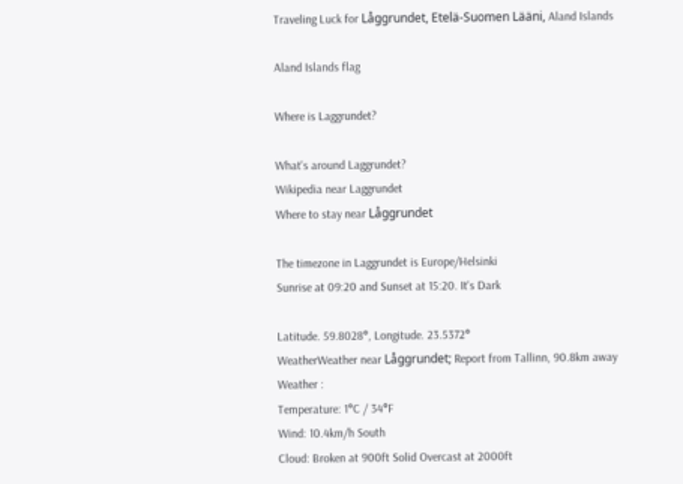Traveling Luck for Låggrundet, Etelä-Suomen Lääni, Aland Islands

Aland Islands flag

Where is Laggrundet?

What's around Laggrundet?
Wikipedia near Laggrundet
Where to stay near Låggrundet

The timezone in Laggrundet is Europe/Helsinki
Sunrise at 09:20 and Sunset at 15:20. It's Dark

Latitude. 59.8028°, Longitude. 23.5372°
WeatherWeather near Låggrundet; Report from Tallinn, 90.8km away
Weather :
Temperature: 1°C / 34°F
Wind: 10.4km/h South
Cloud: Broken at 900ft Solid Overcast at 2000ft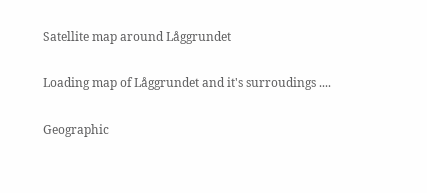Satellite map around Låggrundet

Loading map of Låggrundet and it's surroudings ....

Geographic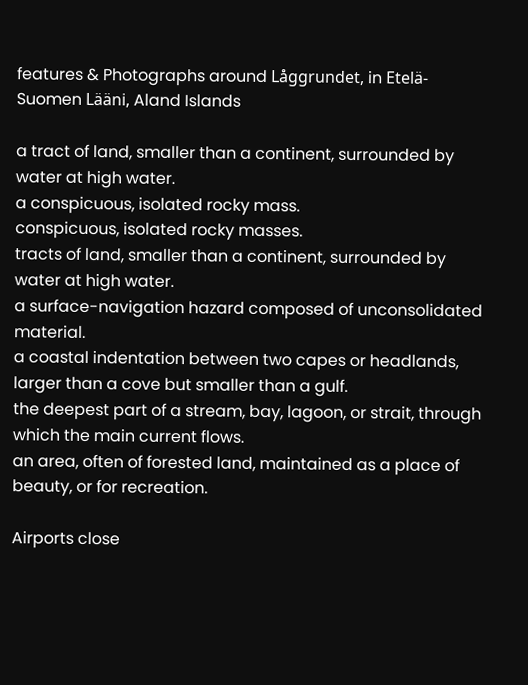features & Photographs around Låggrundet, in Etelä-Suomen Lääni, Aland Islands

a tract of land, smaller than a continent, surrounded by water at high water.
a conspicuous, isolated rocky mass.
conspicuous, isolated rocky masses.
tracts of land, smaller than a continent, surrounded by water at high water.
a surface-navigation hazard composed of unconsolidated material.
a coastal indentation between two capes or headlands, larger than a cove but smaller than a gulf.
the deepest part of a stream, bay, lagoon, or strait, through which the main current flows.
an area, often of forested land, maintained as a place of beauty, or for recreation.

Airports close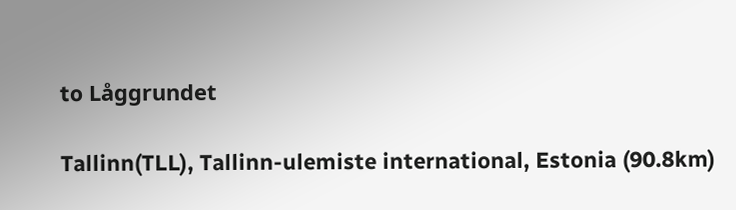to Låggrundet

Tallinn(TLL), Tallinn-ulemiste international, Estonia (90.8km)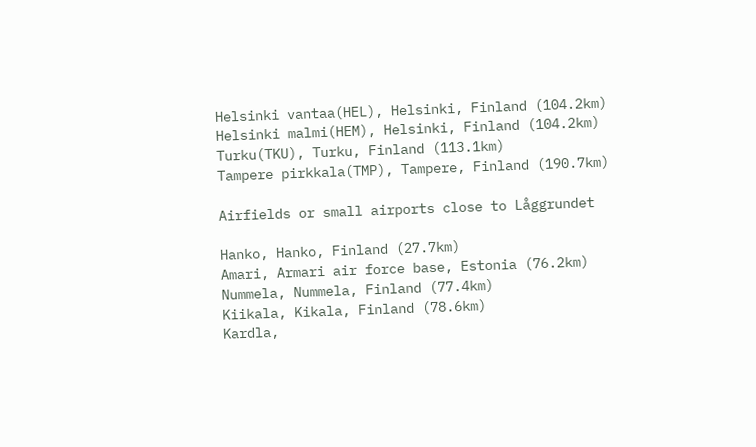Helsinki vantaa(HEL), Helsinki, Finland (104.2km)
Helsinki malmi(HEM), Helsinki, Finland (104.2km)
Turku(TKU), Turku, Finland (113.1km)
Tampere pirkkala(TMP), Tampere, Finland (190.7km)

Airfields or small airports close to Låggrundet

Hanko, Hanko, Finland (27.7km)
Amari, Armari air force base, Estonia (76.2km)
Nummela, Nummela, Finland (77.4km)
Kiikala, Kikala, Finland (78.6km)
Kardla,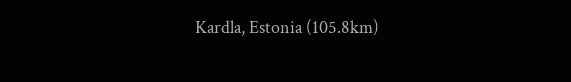Kardla, Estonia (105.8km)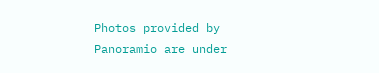Photos provided by Panoramio are under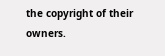the copyright of their owners.